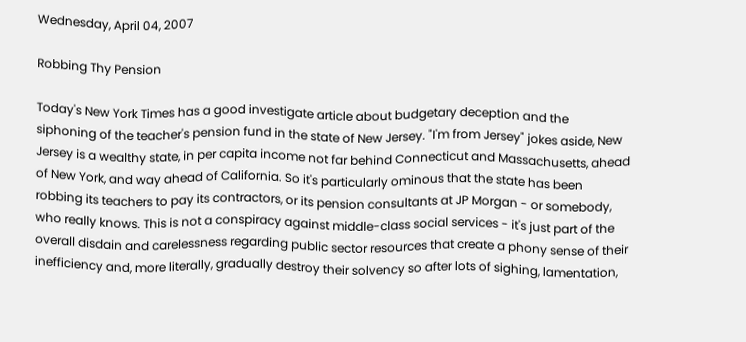Wednesday, April 04, 2007

Robbing Thy Pension

Today's New York Times has a good investigate article about budgetary deception and the siphoning of the teacher's pension fund in the state of New Jersey. "I'm from Jersey" jokes aside, New Jersey is a wealthy state, in per capita income not far behind Connecticut and Massachusetts, ahead of New York, and way ahead of California. So it's particularly ominous that the state has been robbing its teachers to pay its contractors, or its pension consultants at JP Morgan - or somebody, who really knows. This is not a conspiracy against middle-class social services - it's just part of the overall disdain and carelessness regarding public sector resources that create a phony sense of their inefficiency and, more literally, gradually destroy their solvency so after lots of sighing, lamentation,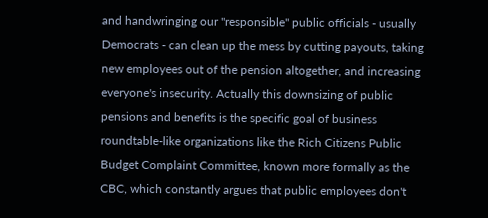and handwringing our "responsible" public officials - usually Democrats - can clean up the mess by cutting payouts, taking new employees out of the pension altogether, and increasing everyone's insecurity. Actually this downsizing of public pensions and benefits is the specific goal of business roundtable-like organizations like the Rich Citizens Public Budget Complaint Committee, known more formally as the CBC, which constantly argues that public employees don't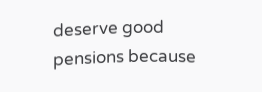deserve good pensions because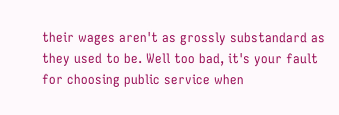their wages aren't as grossly substandard as they used to be. Well too bad, it's your fault for choosing public service when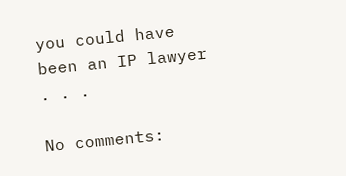you could have been an IP lawyer . . .

No comments: